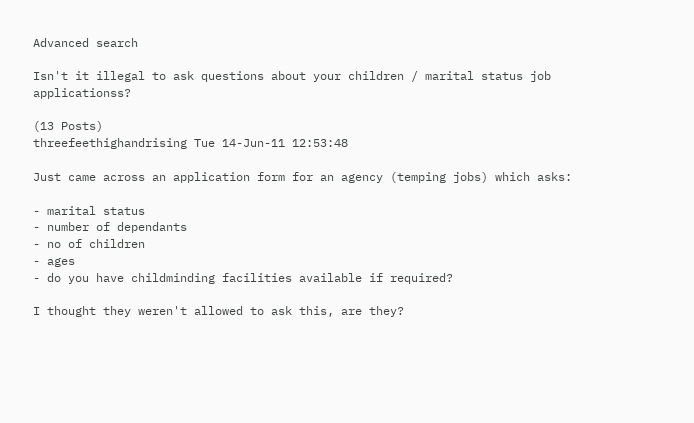Advanced search

Isn't it illegal to ask questions about your children / marital status job applicationss?

(13 Posts)
threefeethighandrising Tue 14-Jun-11 12:53:48

Just came across an application form for an agency (temping jobs) which asks:

- marital status
- number of dependants
- no of children
- ages
- do you have childminding facilities available if required?

I thought they weren't allowed to ask this, are they?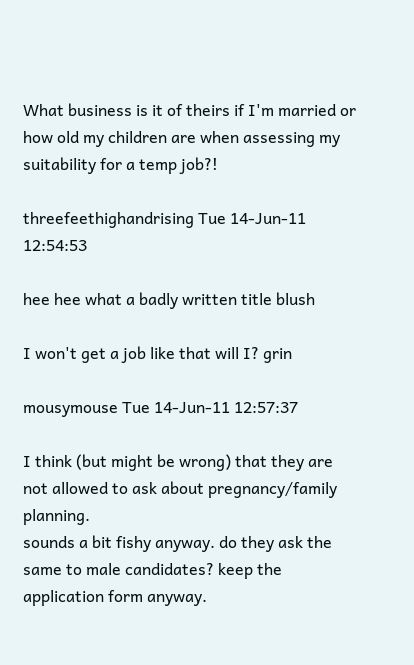What business is it of theirs if I'm married or how old my children are when assessing my suitability for a temp job?!

threefeethighandrising Tue 14-Jun-11 12:54:53

hee hee what a badly written title blush

I won't get a job like that will I? grin

mousymouse Tue 14-Jun-11 12:57:37

I think (but might be wrong) that they are not allowed to ask about pregnancy/family planning.
sounds a bit fishy anyway. do they ask the same to male candidates? keep the application form anyway.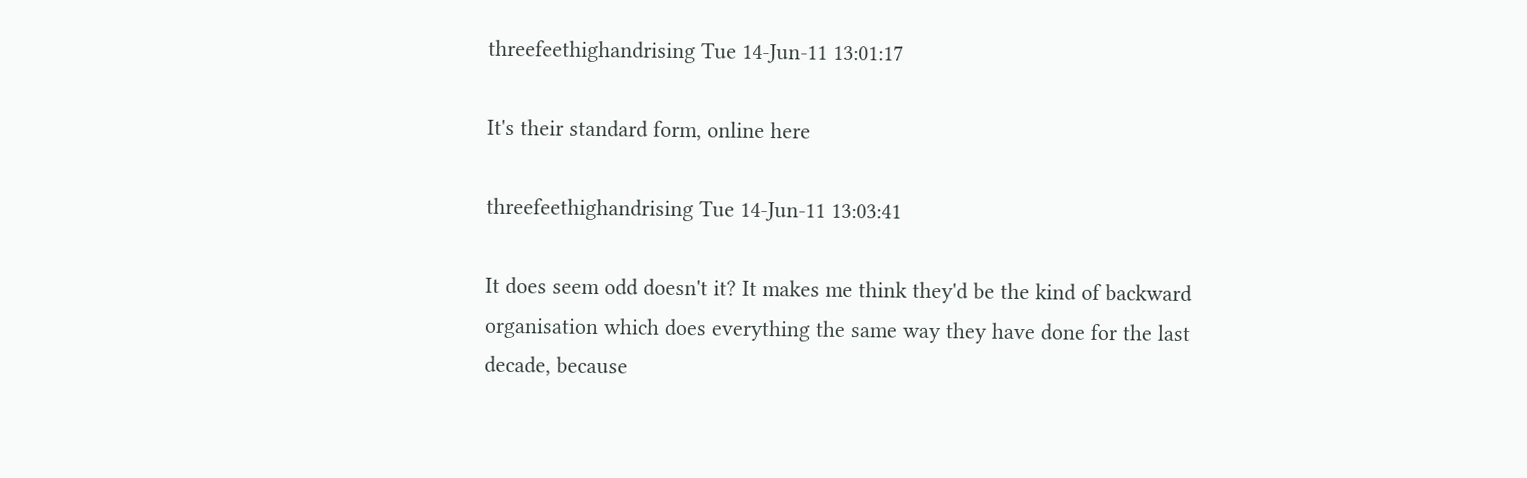threefeethighandrising Tue 14-Jun-11 13:01:17

It's their standard form, online here

threefeethighandrising Tue 14-Jun-11 13:03:41

It does seem odd doesn't it? It makes me think they'd be the kind of backward organisation which does everything the same way they have done for the last decade, because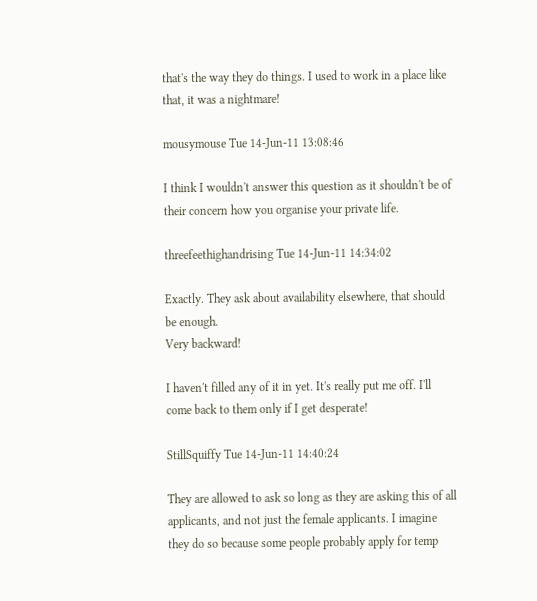that's the way they do things. I used to work in a place like that, it was a nightmare!

mousymouse Tue 14-Jun-11 13:08:46

I think I wouldn't answer this question as it shouldn't be of their concern how you organise your private life.

threefeethighandrising Tue 14-Jun-11 14:34:02

Exactly. They ask about availability elsewhere, that should be enough.
Very backward!

I haven't filled any of it in yet. It's really put me off. I'll come back to them only if I get desperate!

StillSquiffy Tue 14-Jun-11 14:40:24

They are allowed to ask so long as they are asking this of all applicants, and not just the female applicants. I imagine they do so because some people probably apply for temp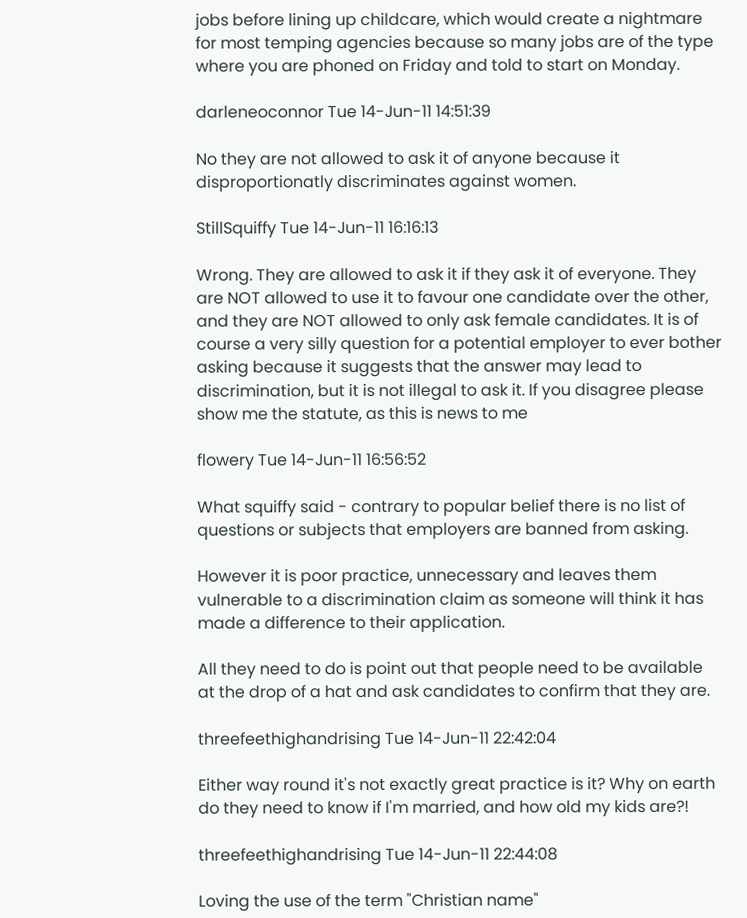jobs before lining up childcare, which would create a nightmare for most temping agencies because so many jobs are of the type where you are phoned on Friday and told to start on Monday.

darleneoconnor Tue 14-Jun-11 14:51:39

No they are not allowed to ask it of anyone because it disproportionatly discriminates against women.

StillSquiffy Tue 14-Jun-11 16:16:13

Wrong. They are allowed to ask it if they ask it of everyone. They are NOT allowed to use it to favour one candidate over the other, and they are NOT allowed to only ask female candidates. It is of course a very silly question for a potential employer to ever bother asking because it suggests that the answer may lead to discrimination, but it is not illegal to ask it. If you disagree please show me the statute, as this is news to me

flowery Tue 14-Jun-11 16:56:52

What squiffy said - contrary to popular belief there is no list of questions or subjects that employers are banned from asking.

However it is poor practice, unnecessary and leaves them vulnerable to a discrimination claim as someone will think it has made a difference to their application.

All they need to do is point out that people need to be available at the drop of a hat and ask candidates to confirm that they are.

threefeethighandrising Tue 14-Jun-11 22:42:04

Either way round it's not exactly great practice is it? Why on earth do they need to know if I'm married, and how old my kids are?!

threefeethighandrising Tue 14-Jun-11 22:44:08

Loving the use of the term "Christian name"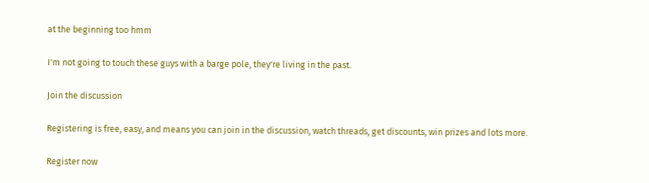at the beginning too hmm

I'm not going to touch these guys with a barge pole, they're living in the past.

Join the discussion

Registering is free, easy, and means you can join in the discussion, watch threads, get discounts, win prizes and lots more.

Register now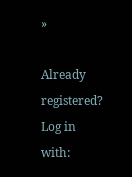»

Already registered? Log in with: